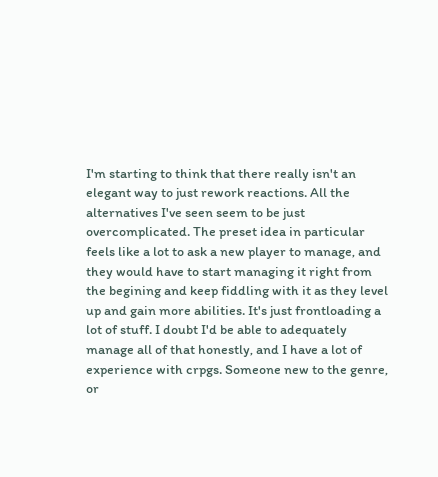I'm starting to think that there really isn't an elegant way to just rework reactions. All the alternatives I've seen seem to be just overcomplicated. The preset idea in particular feels like a lot to ask a new player to manage, and they would have to start managing it right from the begining and keep fiddling with it as they level up and gain more abilities. It's just frontloading a lot of stuff. I doubt I'd be able to adequately manage all of that honestly, and I have a lot of experience with crpgs. Someone new to the genre, or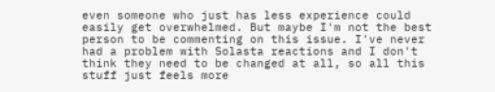even someone who just has less experience could easily get overwhelmed. But maybe I'm not the best person to be commenting on this issue. I've never had a problem with Solasta reactions and I don't think they need to be changed at all, so all this stuff just feels more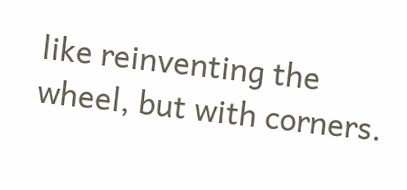like reinventing the wheel, but with corners.